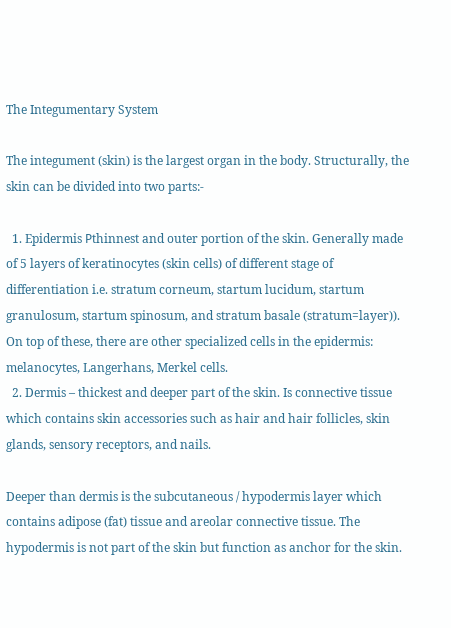The Integumentary System

The integument (skin) is the largest organ in the body. Structurally, the skin can be divided into two parts:-

  1. Epidermis Рthinnest and outer portion of the skin. Generally made of 5 layers of keratinocytes (skin cells) of different stage of differentiation i.e. stratum corneum, startum lucidum, startum granulosum, startum spinosum, and stratum basale (stratum=layer)). On top of these, there are other specialized cells in the epidermis: melanocytes, Langerhans, Merkel cells.
  2. Dermis – thickest and deeper part of the skin. Is connective tissue which contains skin accessories such as hair and hair follicles, skin glands, sensory receptors, and nails.

Deeper than dermis is the subcutaneous / hypodermis layer which contains adipose (fat) tissue and areolar connective tissue. The hypodermis is not part of the skin but function as anchor for the skin.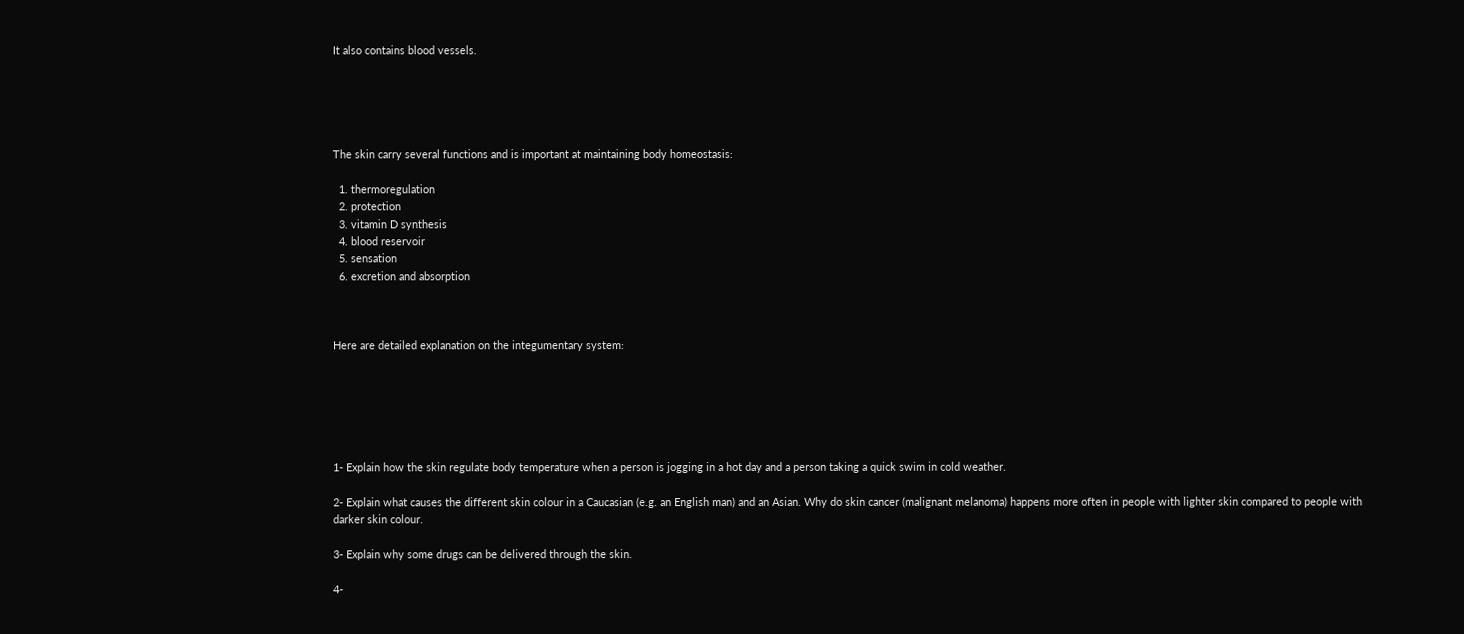It also contains blood vessels.





The skin carry several functions and is important at maintaining body homeostasis:

  1. thermoregulation
  2. protection
  3. vitamin D synthesis
  4. blood reservoir
  5. sensation
  6. excretion and absorption



Here are detailed explanation on the integumentary system:






1- Explain how the skin regulate body temperature when a person is jogging in a hot day and a person taking a quick swim in cold weather.

2- Explain what causes the different skin colour in a Caucasian (e.g. an English man) and an Asian. Why do skin cancer (malignant melanoma) happens more often in people with lighter skin compared to people with darker skin colour.

3- Explain why some drugs can be delivered through the skin.

4-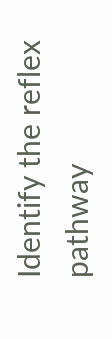Identify the reflex pathway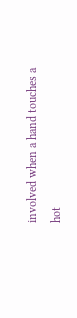involved when a hand touches a hot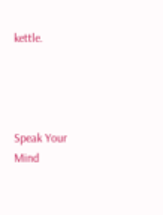kettle.




Speak Your Mind